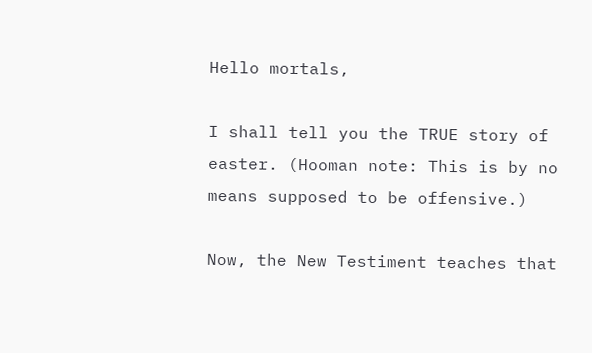Hello mortals,

I shall tell you the TRUE story of easter. (Hooman note: This is by no means supposed to be offensive.)

Now, the New Testiment teaches that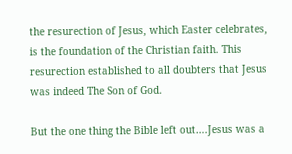the resurection of Jesus, which Easter celebrates, is the foundation of the Christian faith. This resurection established to all doubters that Jesus was indeed The Son of God.

But the one thing the Bible left out….Jesus was a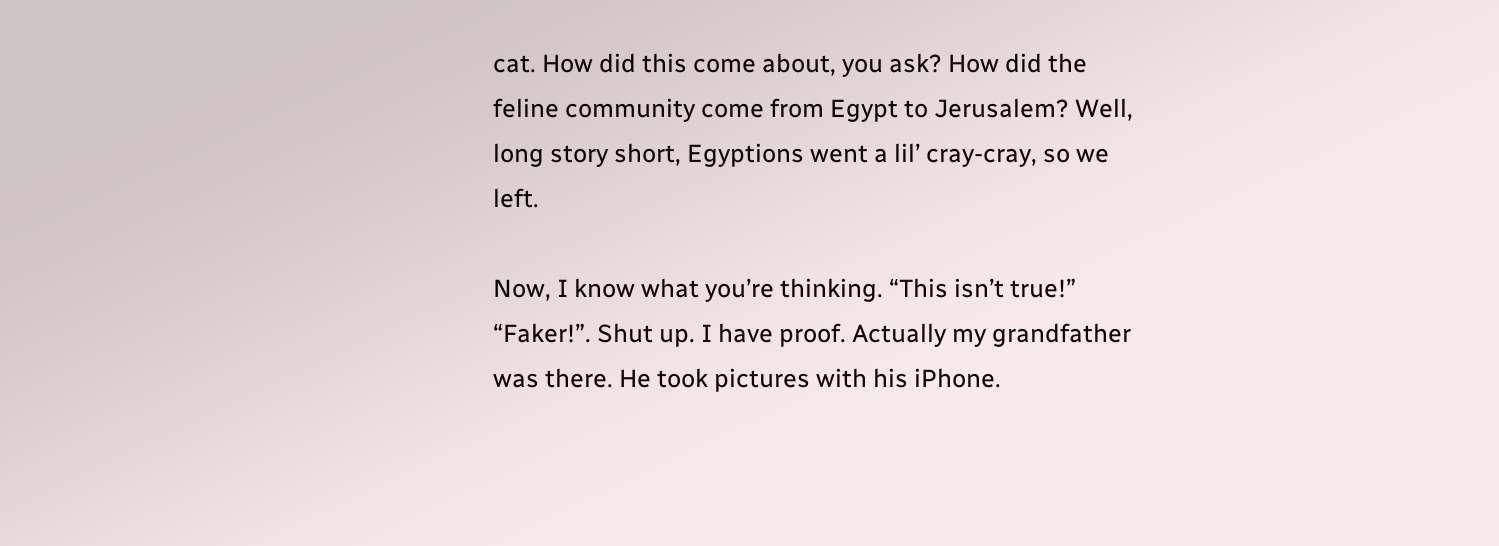cat. How did this come about, you ask? How did the feline community come from Egypt to Jerusalem? Well, long story short, Egyptions went a lil’ cray-cray, so we left.

Now, I know what you’re thinking. “This isn’t true!” “Faker!”. Shut up. I have proof. Actually my grandfather was there. He took pictures with his iPhone.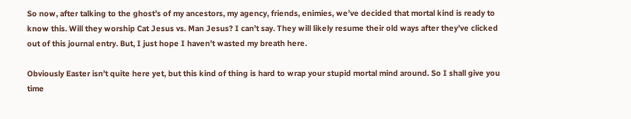So now, after talking to the ghost’s of my ancestors, my agency, friends, enimies, we’ve decided that mortal kind is ready to know this. Will they worship Cat Jesus vs. Man Jesus? I can’t say. They will likely resume their old ways after they’ve clicked out of this journal entry. But, I just hope I haven’t wasted my breath here.

Obviously Easter isn’t quite here yet, but this kind of thing is hard to wrap your stupid mortal mind around. So I shall give you time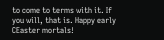to come to terms with it. If you will, that is. Happy early CEaster mortals!